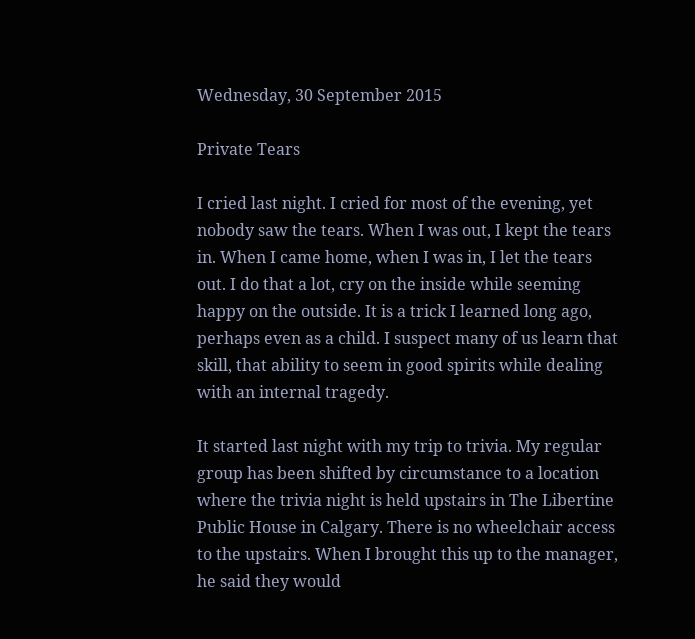Wednesday, 30 September 2015

Private Tears

I cried last night. I cried for most of the evening, yet nobody saw the tears. When I was out, I kept the tears in. When I came home, when I was in, I let the tears out. I do that a lot, cry on the inside while seeming happy on the outside. It is a trick I learned long ago, perhaps even as a child. I suspect many of us learn that skill, that ability to seem in good spirits while dealing with an internal tragedy.

It started last night with my trip to trivia. My regular group has been shifted by circumstance to a location where the trivia night is held upstairs in The Libertine Public House in Calgary. There is no wheelchair access to the upstairs. When I brought this up to the manager, he said they would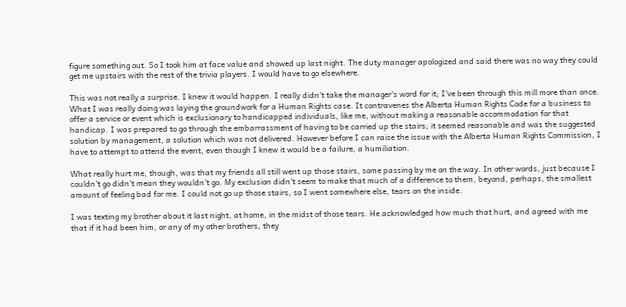figure something out. So I took him at face value and showed up last night. The duty manager apologized and said there was no way they could get me upstairs with the rest of the trivia players. I would have to go elsewhere.

This was not really a surprise. I knew it would happen. I really didn't take the manager's word for it; I've been through this mill more than once. What I was really doing was laying the groundwork for a Human Rights case. It contravenes the Alberta Human Rights Code for a business to offer a service or event which is exclusionary to handicapped individuals, like me, without making a reasonable accommodation for that handicap. I was prepared to go through the embarrassment of having to be carried up the stairs; it seemed reasonable and was the suggested solution by management, a solution which was not delivered. However before I can raise the issue with the Alberta Human Rights Commission, I have to attempt to attend the event, even though I knew it would be a failure, a humiliation.

What really hurt me, though, was that my friends all still went up those stairs, some passing by me on the way. In other words, just because I couldn't go didn't mean they wouldn't go. My exclusion didn't seem to make that much of a difference to them, beyond, perhaps, the smallest amount of feeling bad for me. I could not go up those stairs, so I went somewhere else, tears on the inside.

I was texting my brother about it last night, at home, in the midst of those tears. He acknowledged how much that hurt, and agreed with me that if it had been him, or any of my other brothers, they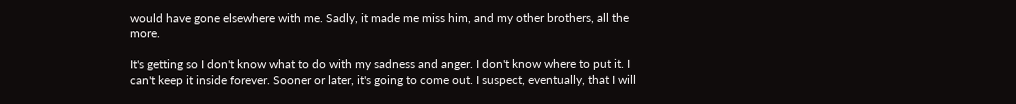would have gone elsewhere with me. Sadly, it made me miss him, and my other brothers, all the more.

It's getting so I don't know what to do with my sadness and anger. I don't know where to put it. I can't keep it inside forever. Sooner or later, it's going to come out. I suspect, eventually, that I will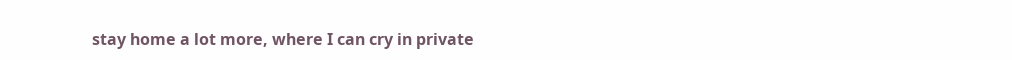stay home a lot more, where I can cry in private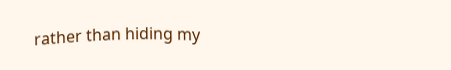rather than hiding my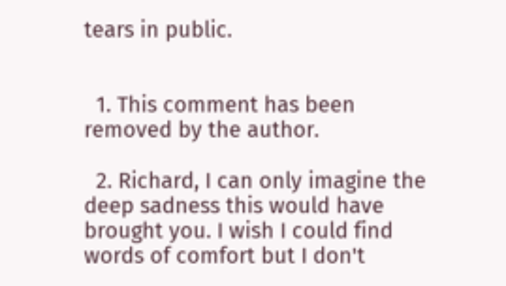tears in public.


  1. This comment has been removed by the author.

  2. Richard, I can only imagine the deep sadness this would have brought you. I wish I could find words of comfort but I don't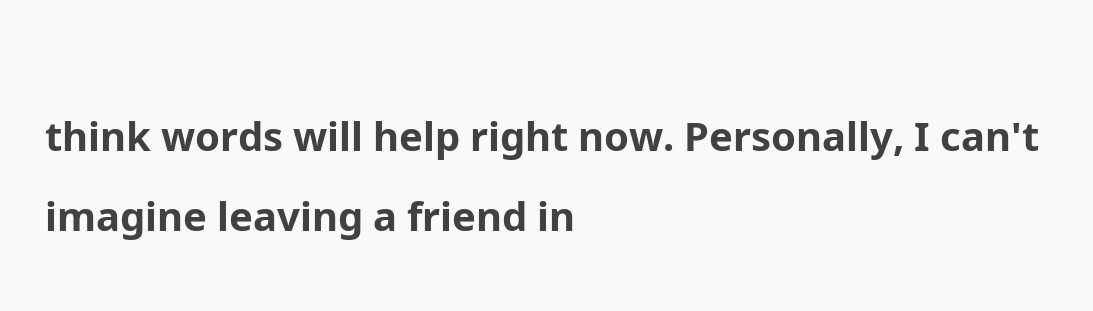think words will help right now. Personally, I can't imagine leaving a friend in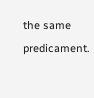the same predicament.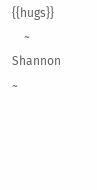{{hugs}}
    ~ Shannon ~